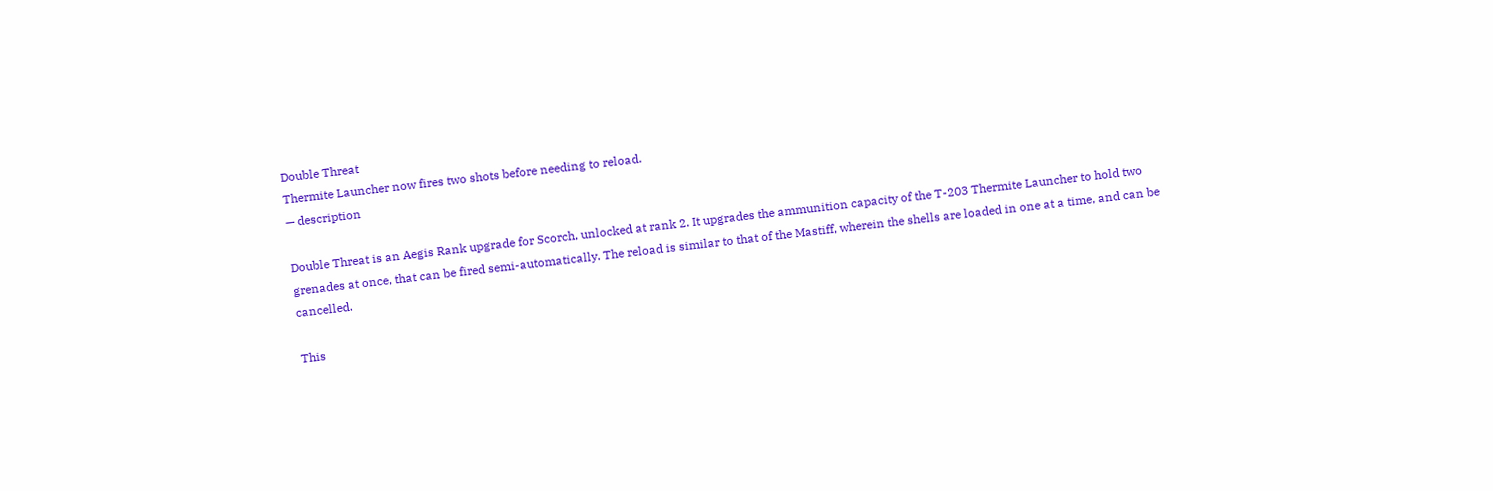Double Threat
Thermite Launcher now fires two shots before needing to reload.
— description

Double Threat is an Aegis Rank upgrade for Scorch, unlocked at rank 2. It upgrades the ammunition capacity of the T-203 Thermite Launcher to hold two grenades at once, that can be fired semi-automatically. The reload is similar to that of the Mastiff, wherein the shells are loaded in one at a time, and can be cancelled.

This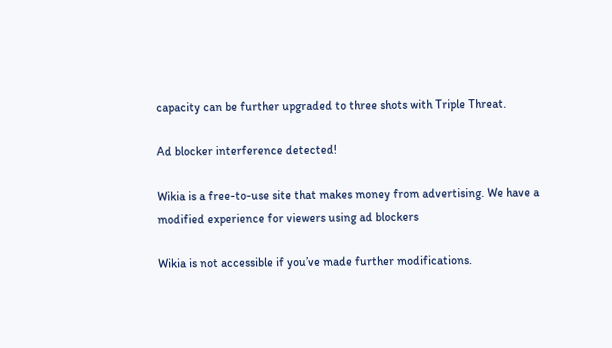capacity can be further upgraded to three shots with Triple Threat.

Ad blocker interference detected!

Wikia is a free-to-use site that makes money from advertising. We have a modified experience for viewers using ad blockers

Wikia is not accessible if you’ve made further modifications.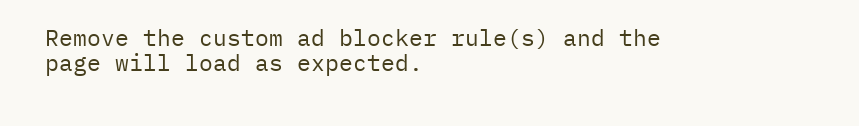Remove the custom ad blocker rule(s) and the page will load as expected.